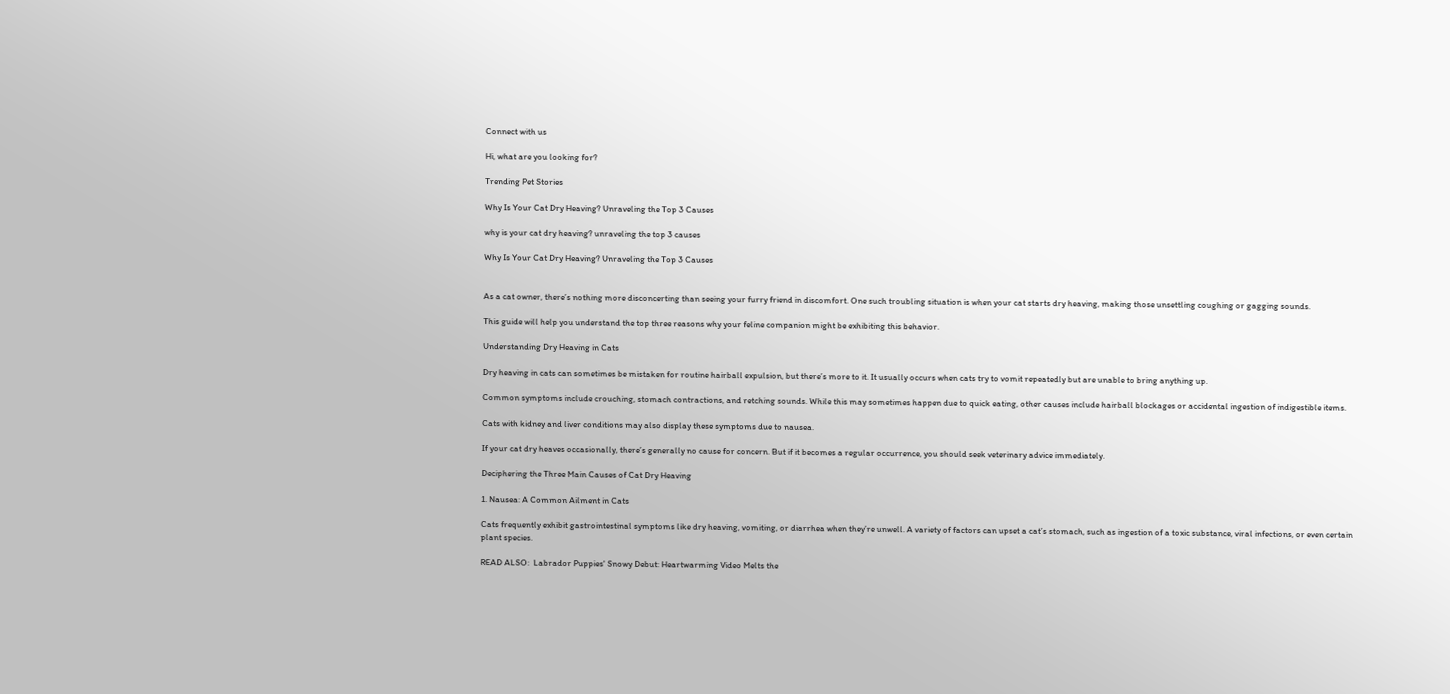Connect with us

Hi, what are you looking for?

Trending Pet Stories

Why Is Your Cat Dry Heaving? Unraveling the Top 3 Causes

why is your cat dry heaving? unraveling the top 3 causes

Why Is Your Cat Dry Heaving? Unraveling the Top 3 Causes


As a cat owner, there’s nothing more disconcerting than seeing your furry friend in discomfort. One such troubling situation is when your cat starts dry heaving, making those unsettling coughing or gagging sounds.

This guide will help you understand the top three reasons why your feline companion might be exhibiting this behavior.

Understanding Dry Heaving in Cats

Dry heaving in cats can sometimes be mistaken for routine hairball expulsion, but there’s more to it. It usually occurs when cats try to vomit repeatedly but are unable to bring anything up.

Common symptoms include crouching, stomach contractions, and retching sounds. While this may sometimes happen due to quick eating, other causes include hairball blockages or accidental ingestion of indigestible items.

Cats with kidney and liver conditions may also display these symptoms due to nausea.

If your cat dry heaves occasionally, there’s generally no cause for concern. But if it becomes a regular occurrence, you should seek veterinary advice immediately.

Deciphering the Three Main Causes of Cat Dry Heaving

1. Nausea: A Common Ailment in Cats

Cats frequently exhibit gastrointestinal symptoms like dry heaving, vomiting, or diarrhea when they’re unwell. A variety of factors can upset a cat’s stomach, such as ingestion of a toxic substance, viral infections, or even certain plant species.

READ ALSO:  Labrador Puppies' Snowy Debut: Heartwarming Video Melts the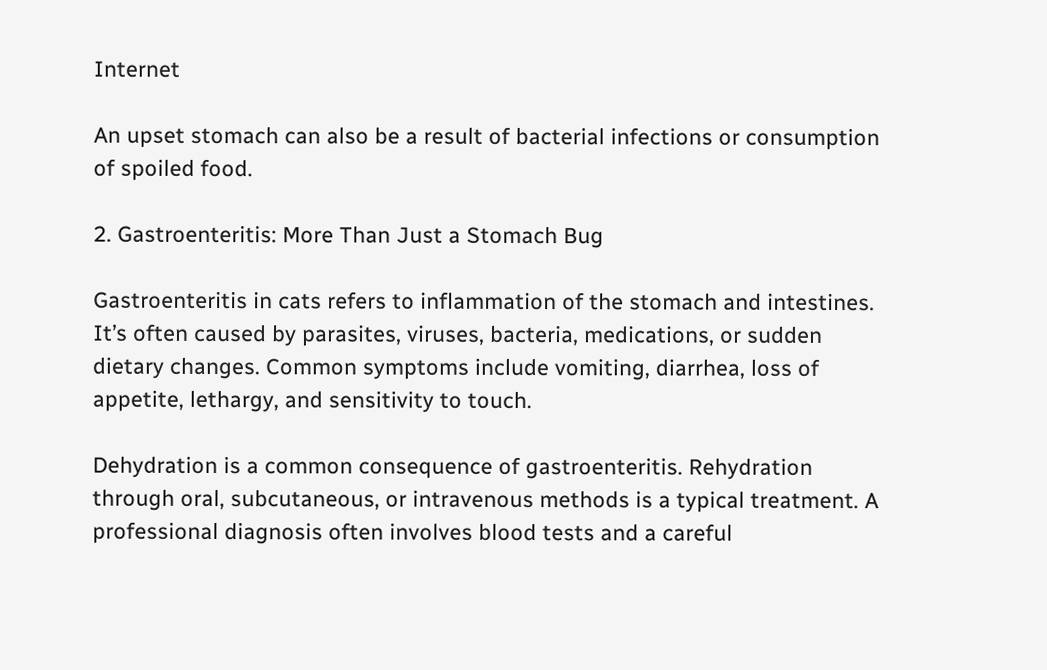Internet

An upset stomach can also be a result of bacterial infections or consumption of spoiled food.

2. Gastroenteritis: More Than Just a Stomach Bug

Gastroenteritis in cats refers to inflammation of the stomach and intestines. It’s often caused by parasites, viruses, bacteria, medications, or sudden dietary changes. Common symptoms include vomiting, diarrhea, loss of appetite, lethargy, and sensitivity to touch.

Dehydration is a common consequence of gastroenteritis. Rehydration through oral, subcutaneous, or intravenous methods is a typical treatment. A professional diagnosis often involves blood tests and a careful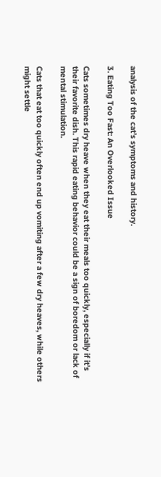analysis of the cat’s symptoms and history.

3. Eating Too Fast: An Overlooked Issue

Cats sometimes dry heave when they eat their meals too quickly, especially if it’s their favorite dish. This rapid eating behavior could be a sign of boredom or lack of mental stimulation.

Cats that eat too quickly often end up vomiting after a few dry heaves, while others might settle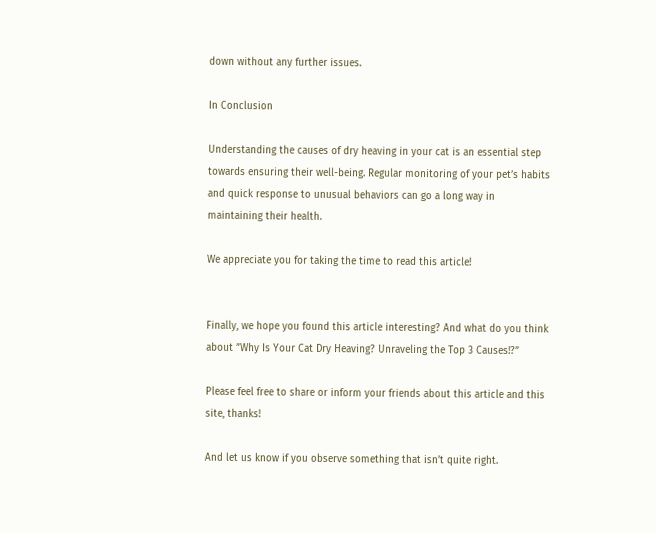down without any further issues.

In Conclusion

Understanding the causes of dry heaving in your cat is an essential step towards ensuring their well-being. Regular monitoring of your pet’s habits and quick response to unusual behaviors can go a long way in maintaining their health.

We appreciate you for taking the time to read this article!


Finally, we hope you found this article interesting? And what do you think about ”Why Is Your Cat Dry Heaving? Unraveling the Top 3 Causes!?”

Please feel free to share or inform your friends about this article and this site, thanks!

And let us know if you observe something that isn’t quite right.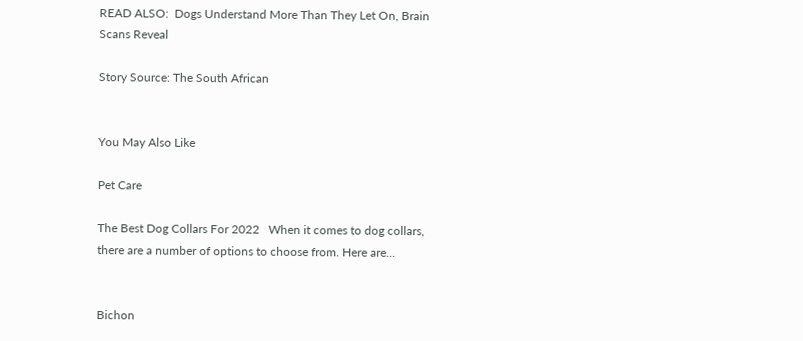READ ALSO:  Dogs Understand More Than They Let On, Brain Scans Reveal

Story Source: The South African


You May Also Like

Pet Care

The Best Dog Collars For 2022   When it comes to dog collars, there are a number of options to choose from. Here are...


Bichon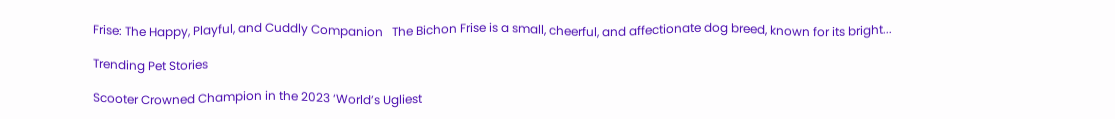Frise: The Happy, Playful, and Cuddly Companion   The Bichon Frise is a small, cheerful, and affectionate dog breed, known for its bright...

Trending Pet Stories

Scooter Crowned Champion in the 2023 ‘World’s Ugliest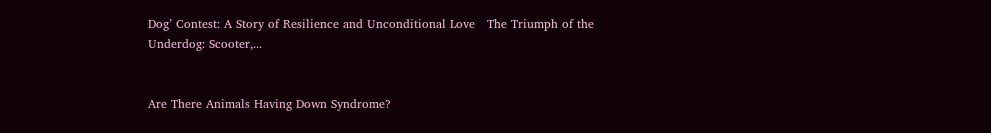Dog’ Contest: A Story of Resilience and Unconditional Love   The Triumph of the Underdog: Scooter,...


Are There Animals Having Down Syndrome?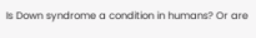Is Down syndrome a condition in humans? Or are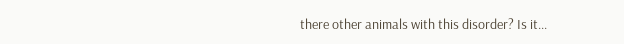there other animals with this disorder? Is it...